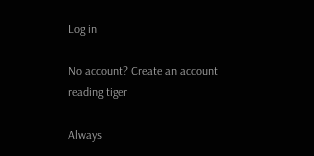Log in

No account? Create an account
reading tiger

Always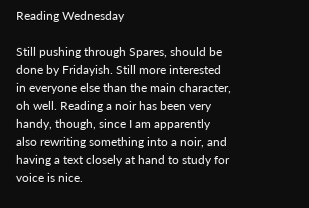Reading Wednesday

Still pushing through Spares, should be done by Fridayish. Still more interested in everyone else than the main character, oh well. Reading a noir has been very handy, though, since I am apparently also rewriting something into a noir, and having a text closely at hand to study for voice is nice.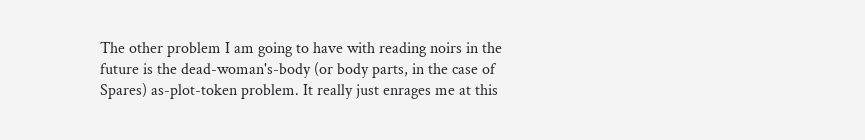The other problem I am going to have with reading noirs in the future is the dead-woman's-body (or body parts, in the case of Spares) as-plot-token problem. It really just enrages me at this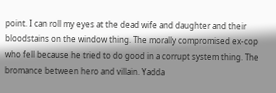point. I can roll my eyes at the dead wife and daughter and their bloodstains on the window thing. The morally compromised ex-cop who fell because he tried to do good in a corrupt system thing. The bromance between hero and villain. Yadda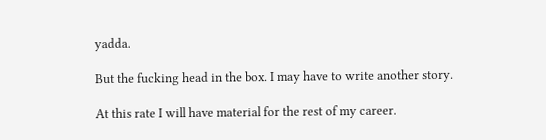yadda.

But the fucking head in the box. I may have to write another story.

At this rate I will have material for the rest of my career.